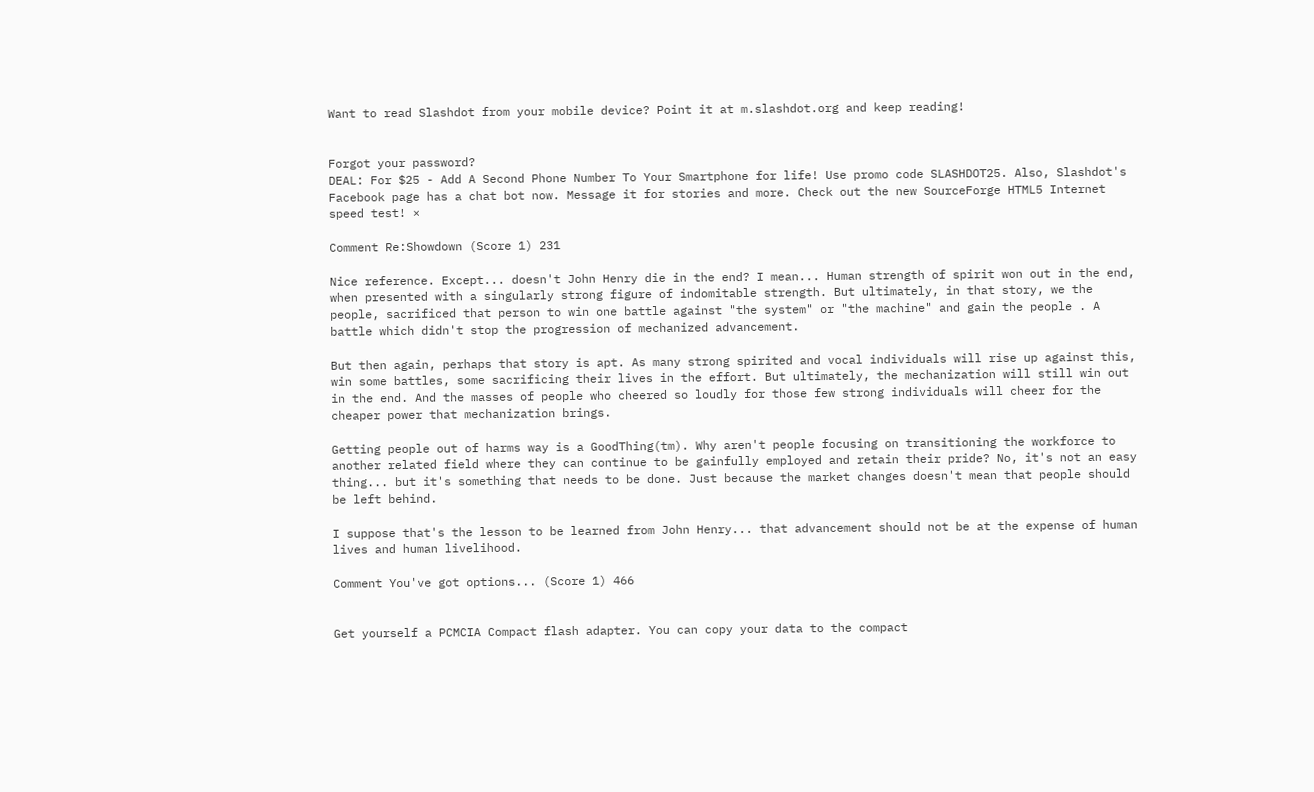Want to read Slashdot from your mobile device? Point it at m.slashdot.org and keep reading!


Forgot your password?
DEAL: For $25 - Add A Second Phone Number To Your Smartphone for life! Use promo code SLASHDOT25. Also, Slashdot's Facebook page has a chat bot now. Message it for stories and more. Check out the new SourceForge HTML5 Internet speed test! ×

Comment Re:Showdown (Score 1) 231

Nice reference. Except... doesn't John Henry die in the end? I mean... Human strength of spirit won out in the end, when presented with a singularly strong figure of indomitable strength. But ultimately, in that story, we the people, sacrificed that person to win one battle against "the system" or "the machine" and gain the people . A battle which didn't stop the progression of mechanized advancement.

But then again, perhaps that story is apt. As many strong spirited and vocal individuals will rise up against this, win some battles, some sacrificing their lives in the effort. But ultimately, the mechanization will still win out in the end. And the masses of people who cheered so loudly for those few strong individuals will cheer for the cheaper power that mechanization brings.

Getting people out of harms way is a GoodThing(tm). Why aren't people focusing on transitioning the workforce to another related field where they can continue to be gainfully employed and retain their pride? No, it's not an easy thing... but it's something that needs to be done. Just because the market changes doesn't mean that people should be left behind.

I suppose that's the lesson to be learned from John Henry... that advancement should not be at the expense of human lives and human livelihood.

Comment You've got options... (Score 1) 466


Get yourself a PCMCIA Compact flash adapter. You can copy your data to the compact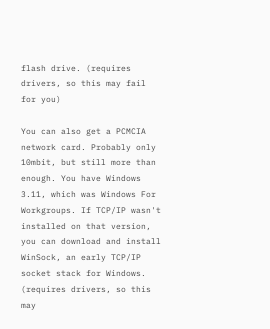flash drive. (requires drivers, so this may fail for you)

You can also get a PCMCIA network card. Probably only 10mbit, but still more than enough. You have Windows 3.11, which was Windows For Workgroups. If TCP/IP wasn't installed on that version, you can download and install WinSock, an early TCP/IP socket stack for Windows. (requires drivers, so this may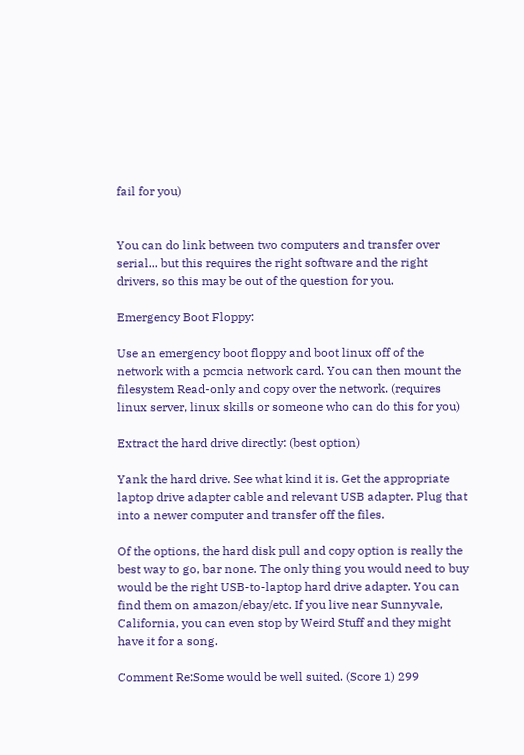fail for you)


You can do link between two computers and transfer over serial... but this requires the right software and the right drivers, so this may be out of the question for you.

Emergency Boot Floppy:

Use an emergency boot floppy and boot linux off of the network with a pcmcia network card. You can then mount the filesystem Read-only and copy over the network. (requires linux server, linux skills or someone who can do this for you)

Extract the hard drive directly: (best option)

Yank the hard drive. See what kind it is. Get the appropriate laptop drive adapter cable and relevant USB adapter. Plug that into a newer computer and transfer off the files.

Of the options, the hard disk pull and copy option is really the best way to go, bar none. The only thing you would need to buy would be the right USB-to-laptop hard drive adapter. You can find them on amazon/ebay/etc. If you live near Sunnyvale, California, you can even stop by Weird Stuff and they might have it for a song.

Comment Re:Some would be well suited. (Score 1) 299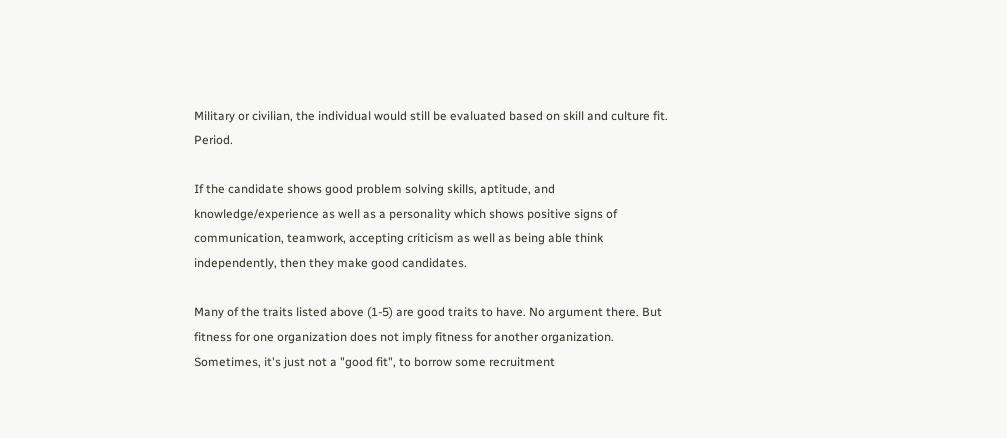Military or civilian, the individual would still be evaluated based on skill and culture fit. Period.

If the candidate shows good problem solving skills, aptitude, and knowledge/experience as well as a personality which shows positive signs of communication, teamwork, accepting criticism as well as being able think independently, then they make good candidates.

Many of the traits listed above (1-5) are good traits to have. No argument there. But fitness for one organization does not imply fitness for another organization. Sometimes, it's just not a "good fit", to borrow some recruitment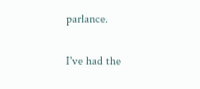parlance.

I've had the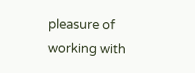pleasure of working with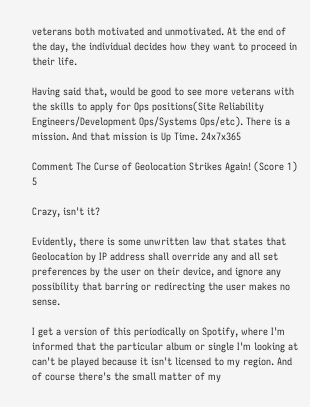veterans both motivated and unmotivated. At the end of the day, the individual decides how they want to proceed in their life.

Having said that, would be good to see more veterans with the skills to apply for Ops positions(Site Reliability Engineers/Development Ops/Systems Ops/etc). There is a mission. And that mission is Up Time. 24x7x365

Comment The Curse of Geolocation Strikes Again! (Score 1) 5

Crazy, isn't it?

Evidently, there is some unwritten law that states that Geolocation by IP address shall override any and all set preferences by the user on their device, and ignore any possibility that barring or redirecting the user makes no sense.

I get a version of this periodically on Spotify, where I'm informed that the particular album or single I'm looking at can't be played because it isn't licensed to my region. And of course there's the small matter of my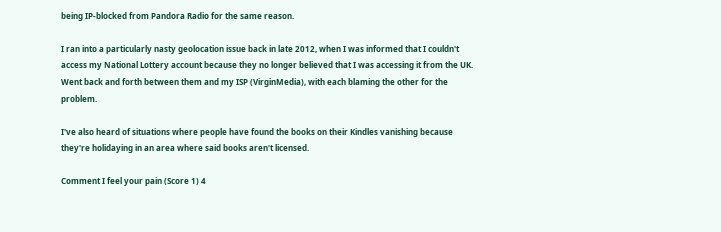being IP-blocked from Pandora Radio for the same reason.

I ran into a particularly nasty geolocation issue back in late 2012, when I was informed that I couldn't access my National Lottery account because they no longer believed that I was accessing it from the UK. Went back and forth between them and my ISP (VirginMedia), with each blaming the other for the problem.

I've also heard of situations where people have found the books on their Kindles vanishing because they're holidaying in an area where said books aren't licensed.

Comment I feel your pain (Score 1) 4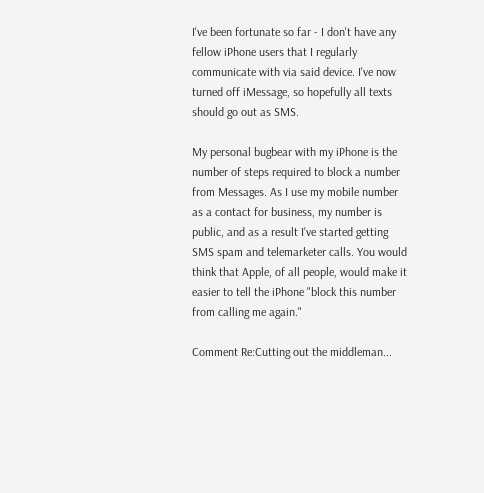I've been fortunate so far - I don't have any fellow iPhone users that I regularly communicate with via said device. I've now turned off iMessage, so hopefully all texts should go out as SMS.

My personal bugbear with my iPhone is the number of steps required to block a number from Messages. As I use my mobile number as a contact for business, my number is public, and as a result I've started getting SMS spam and telemarketer calls. You would think that Apple, of all people, would make it easier to tell the iPhone "block this number from calling me again."

Comment Re:Cutting out the middleman...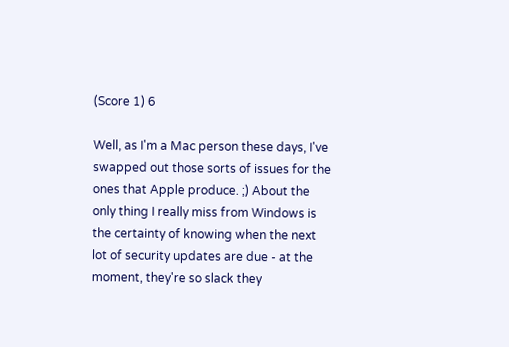(Score 1) 6

Well, as I'm a Mac person these days, I've swapped out those sorts of issues for the ones that Apple produce. ;) About the only thing I really miss from Windows is the certainty of knowing when the next lot of security updates are due - at the moment, they're so slack they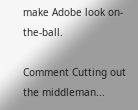make Adobe look on-the-ball.

Comment Cutting out the middleman...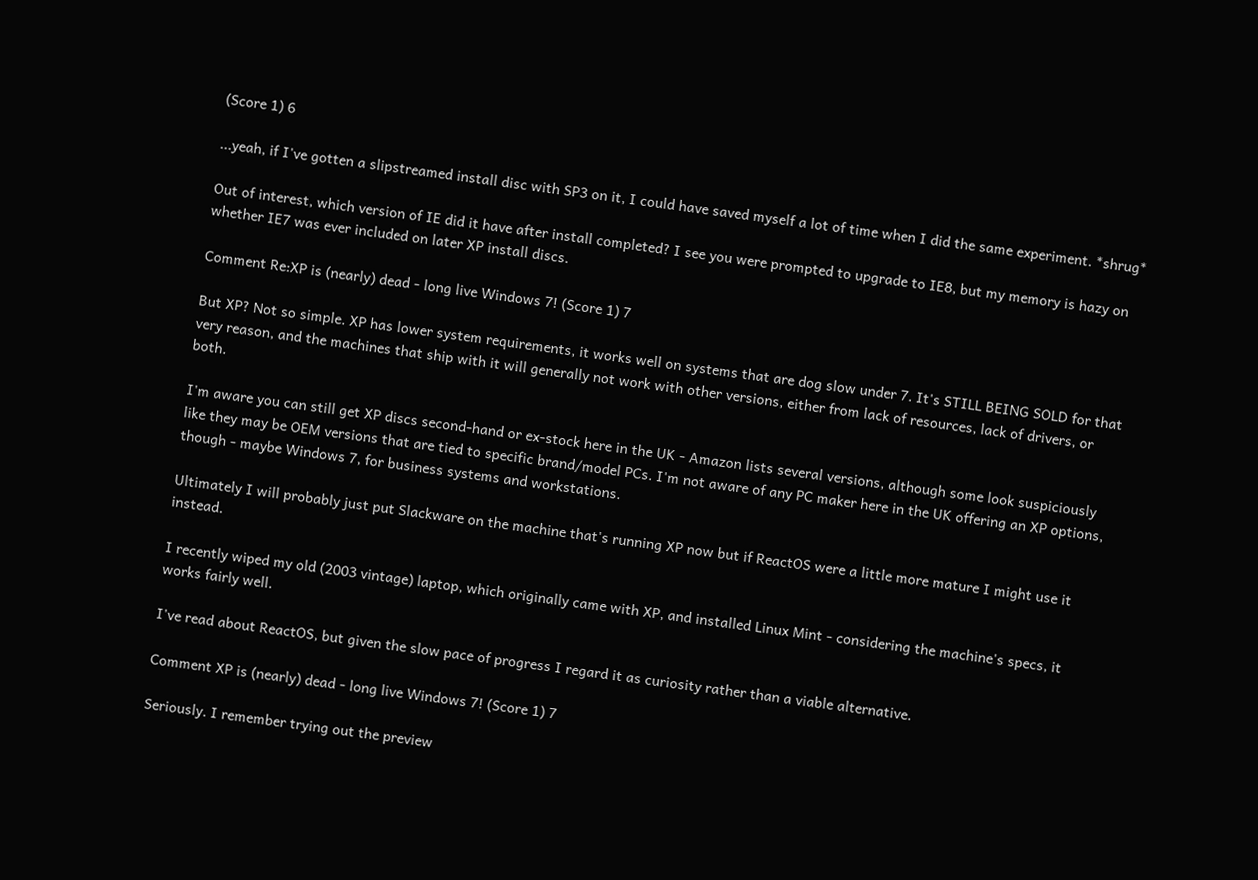(Score 1) 6

...yeah, if I've gotten a slipstreamed install disc with SP3 on it, I could have saved myself a lot of time when I did the same experiment. *shrug*

Out of interest, which version of IE did it have after install completed? I see you were prompted to upgrade to IE8, but my memory is hazy on whether IE7 was ever included on later XP install discs.

Comment Re:XP is (nearly) dead - long live Windows 7! (Score 1) 7

But XP? Not so simple. XP has lower system requirements, it works well on systems that are dog slow under 7. It's STILL BEING SOLD for that very reason, and the machines that ship with it will generally not work with other versions, either from lack of resources, lack of drivers, or both.

I'm aware you can still get XP discs second-hand or ex-stock here in the UK - Amazon lists several versions, although some look suspiciously like they may be OEM versions that are tied to specific brand/model PCs. I'm not aware of any PC maker here in the UK offering an XP options, though - maybe Windows 7, for business systems and workstations.

Ultimately I will probably just put Slackware on the machine that's running XP now but if ReactOS were a little more mature I might use it instead.

I recently wiped my old (2003 vintage) laptop, which originally came with XP, and installed Linux Mint - considering the machine's specs, it works fairly well.

I've read about ReactOS, but given the slow pace of progress I regard it as curiosity rather than a viable alternative.

Comment XP is (nearly) dead - long live Windows 7! (Score 1) 7

Seriously. I remember trying out the preview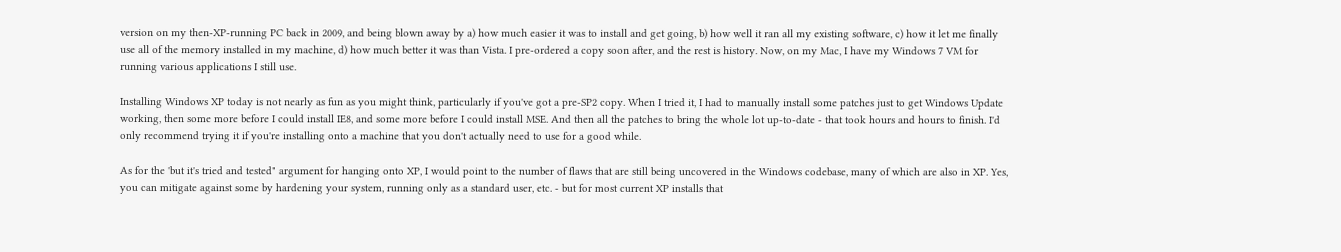version on my then-XP-running PC back in 2009, and being blown away by a) how much easier it was to install and get going, b) how well it ran all my existing software, c) how it let me finally use all of the memory installed in my machine, d) how much better it was than Vista. I pre-ordered a copy soon after, and the rest is history. Now, on my Mac, I have my Windows 7 VM for running various applications I still use.

Installing Windows XP today is not nearly as fun as you might think, particularly if you've got a pre-SP2 copy. When I tried it, I had to manually install some patches just to get Windows Update working, then some more before I could install IE8, and some more before I could install MSE. And then all the patches to bring the whole lot up-to-date - that took hours and hours to finish. I'd only recommend trying it if you're installing onto a machine that you don't actually need to use for a good while.

As for the 'but it's tried and tested" argument for hanging onto XP, I would point to the number of flaws that are still being uncovered in the Windows codebase, many of which are also in XP. Yes, you can mitigate against some by hardening your system, running only as a standard user, etc. - but for most current XP installs that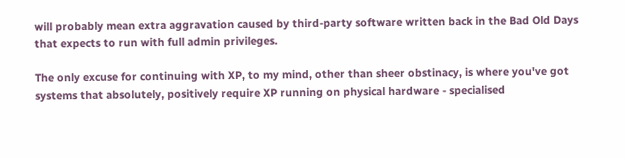will probably mean extra aggravation caused by third-party software written back in the Bad Old Days that expects to run with full admin privileges.

The only excuse for continuing with XP, to my mind, other than sheer obstinacy, is where you've got systems that absolutely, positively require XP running on physical hardware - specialised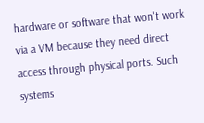hardware or software that won't work via a VM because they need direct access through physical ports. Such systems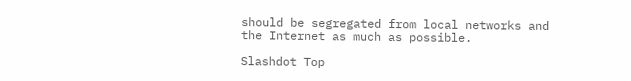should be segregated from local networks and the Internet as much as possible.

Slashdot Top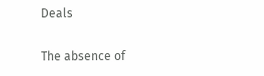Deals

The absence of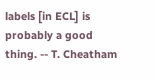labels [in ECL] is probably a good thing. -- T. Cheatham